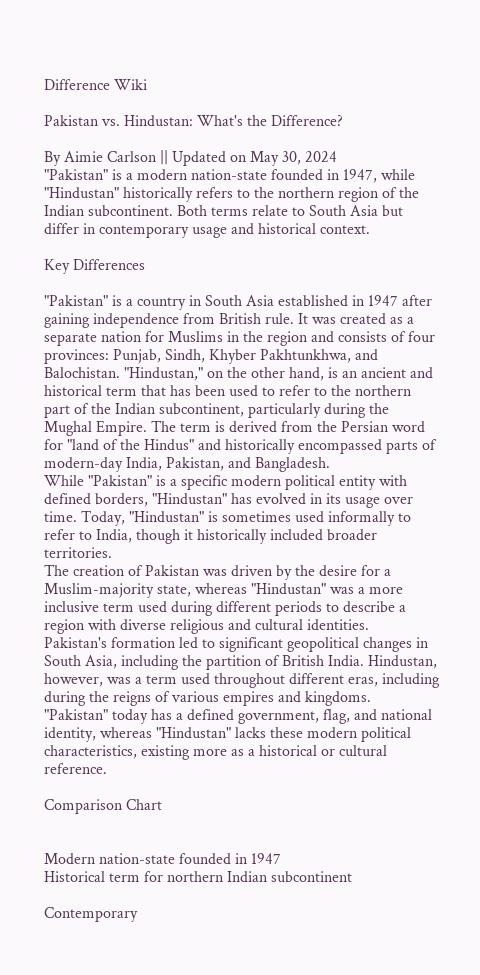Difference Wiki

Pakistan vs. Hindustan: What's the Difference?

By Aimie Carlson || Updated on May 30, 2024
"Pakistan" is a modern nation-state founded in 1947, while "Hindustan" historically refers to the northern region of the Indian subcontinent. Both terms relate to South Asia but differ in contemporary usage and historical context.

Key Differences

"Pakistan" is a country in South Asia established in 1947 after gaining independence from British rule. It was created as a separate nation for Muslims in the region and consists of four provinces: Punjab, Sindh, Khyber Pakhtunkhwa, and Balochistan. "Hindustan," on the other hand, is an ancient and historical term that has been used to refer to the northern part of the Indian subcontinent, particularly during the Mughal Empire. The term is derived from the Persian word for "land of the Hindus" and historically encompassed parts of modern-day India, Pakistan, and Bangladesh.
While "Pakistan" is a specific modern political entity with defined borders, "Hindustan" has evolved in its usage over time. Today, "Hindustan" is sometimes used informally to refer to India, though it historically included broader territories.
The creation of Pakistan was driven by the desire for a Muslim-majority state, whereas "Hindustan" was a more inclusive term used during different periods to describe a region with diverse religious and cultural identities.
Pakistan's formation led to significant geopolitical changes in South Asia, including the partition of British India. Hindustan, however, was a term used throughout different eras, including during the reigns of various empires and kingdoms.
"Pakistan" today has a defined government, flag, and national identity, whereas "Hindustan" lacks these modern political characteristics, existing more as a historical or cultural reference.

Comparison Chart


Modern nation-state founded in 1947
Historical term for northern Indian subcontinent

Contemporary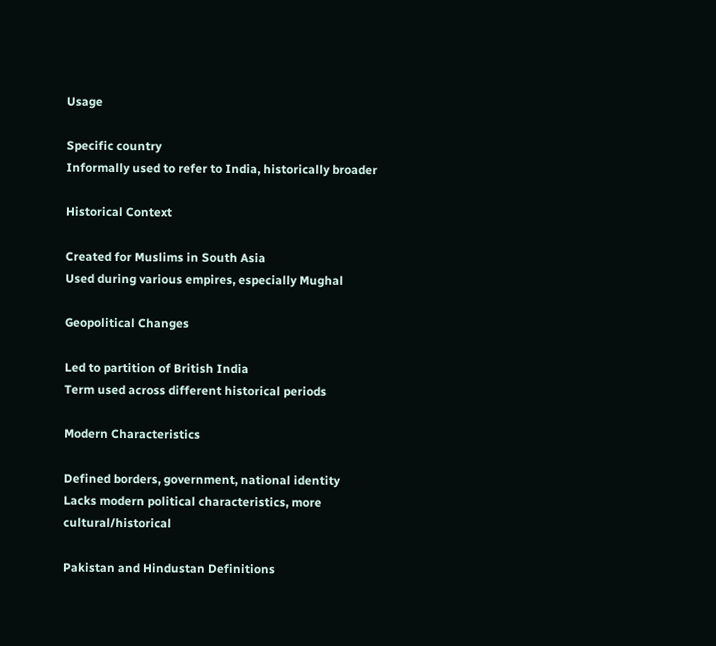Usage

Specific country
Informally used to refer to India, historically broader

Historical Context

Created for Muslims in South Asia
Used during various empires, especially Mughal

Geopolitical Changes

Led to partition of British India
Term used across different historical periods

Modern Characteristics

Defined borders, government, national identity
Lacks modern political characteristics, more cultural/historical

Pakistan and Hindustan Definitions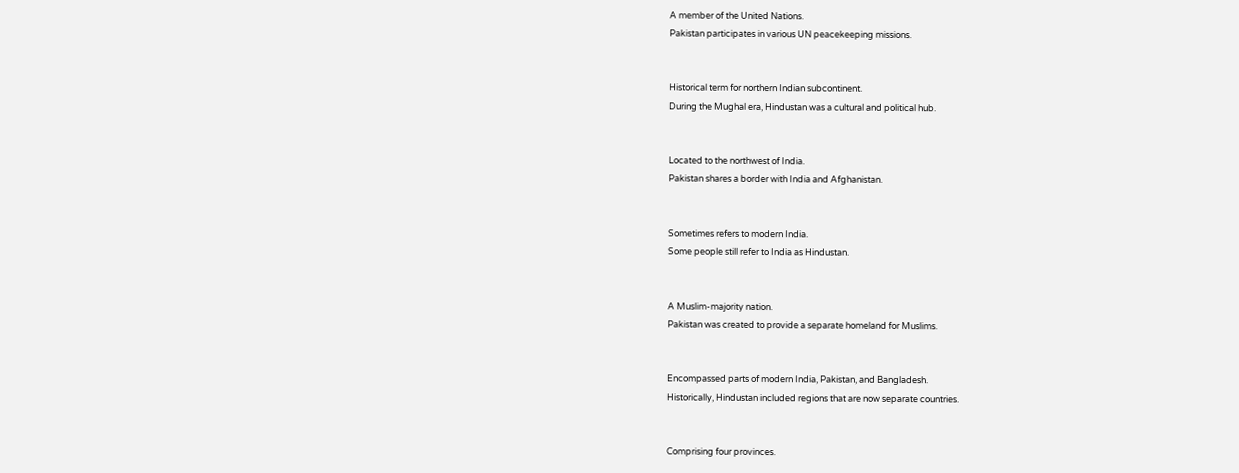A member of the United Nations.
Pakistan participates in various UN peacekeeping missions.


Historical term for northern Indian subcontinent.
During the Mughal era, Hindustan was a cultural and political hub.


Located to the northwest of India.
Pakistan shares a border with India and Afghanistan.


Sometimes refers to modern India.
Some people still refer to India as Hindustan.


A Muslim-majority nation.
Pakistan was created to provide a separate homeland for Muslims.


Encompassed parts of modern India, Pakistan, and Bangladesh.
Historically, Hindustan included regions that are now separate countries.


Comprising four provinces.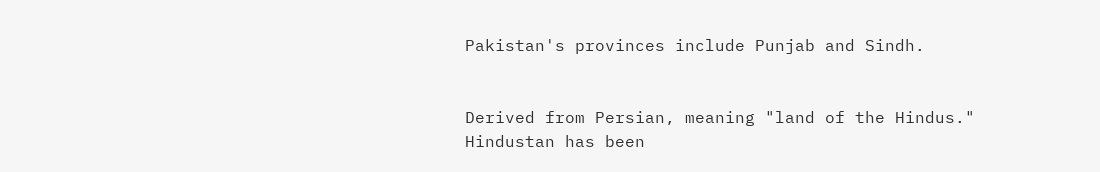Pakistan's provinces include Punjab and Sindh.


Derived from Persian, meaning "land of the Hindus."
Hindustan has been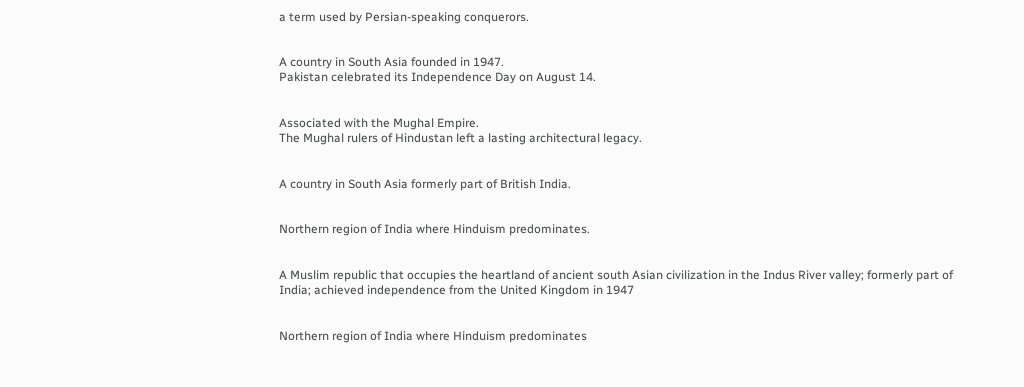a term used by Persian-speaking conquerors.


A country in South Asia founded in 1947.
Pakistan celebrated its Independence Day on August 14.


Associated with the Mughal Empire.
The Mughal rulers of Hindustan left a lasting architectural legacy.


A country in South Asia formerly part of British India.


Northern region of India where Hinduism predominates.


A Muslim republic that occupies the heartland of ancient south Asian civilization in the Indus River valley; formerly part of India; achieved independence from the United Kingdom in 1947


Northern region of India where Hinduism predominates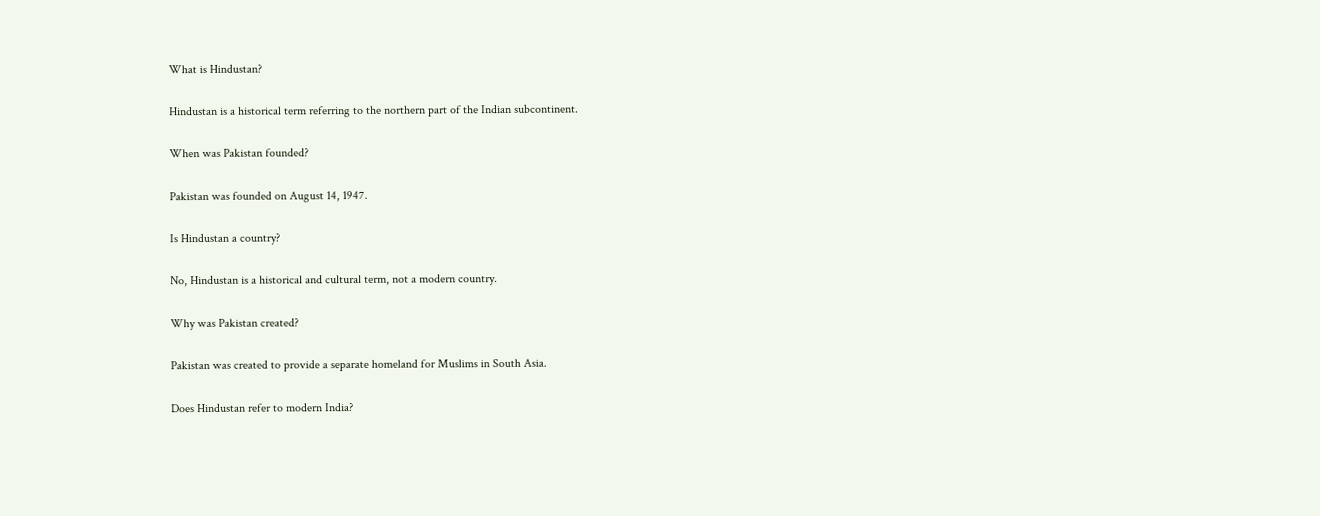What is Hindustan?

Hindustan is a historical term referring to the northern part of the Indian subcontinent.

When was Pakistan founded?

Pakistan was founded on August 14, 1947.

Is Hindustan a country?

No, Hindustan is a historical and cultural term, not a modern country.

Why was Pakistan created?

Pakistan was created to provide a separate homeland for Muslims in South Asia.

Does Hindustan refer to modern India?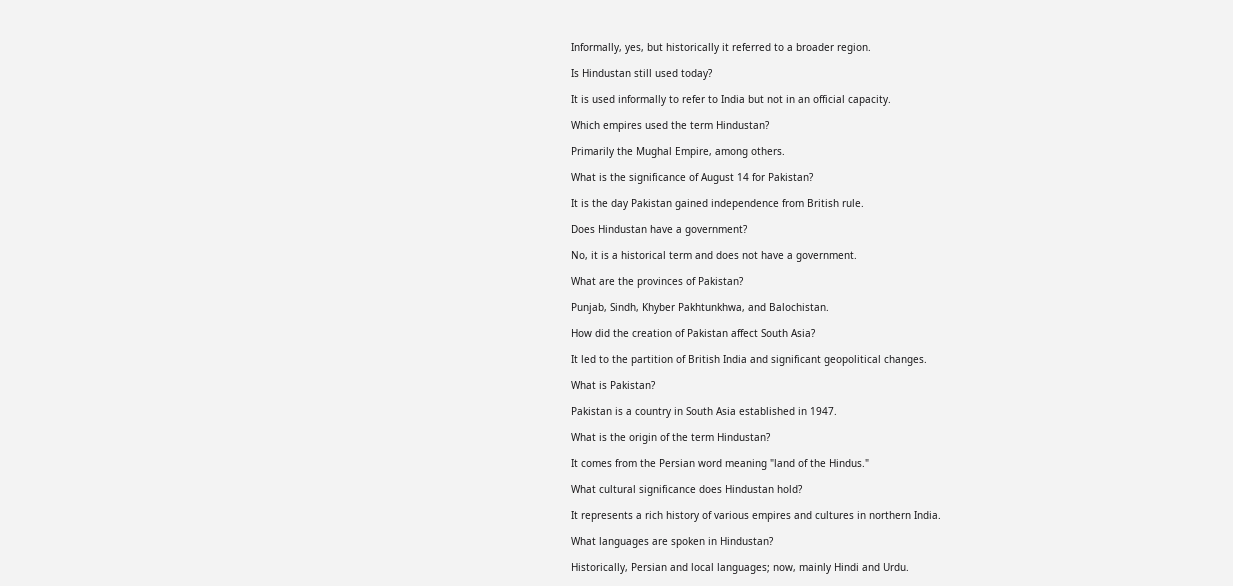Informally, yes, but historically it referred to a broader region.

Is Hindustan still used today?

It is used informally to refer to India but not in an official capacity.

Which empires used the term Hindustan?

Primarily the Mughal Empire, among others.

What is the significance of August 14 for Pakistan?

It is the day Pakistan gained independence from British rule.

Does Hindustan have a government?

No, it is a historical term and does not have a government.

What are the provinces of Pakistan?

Punjab, Sindh, Khyber Pakhtunkhwa, and Balochistan.

How did the creation of Pakistan affect South Asia?

It led to the partition of British India and significant geopolitical changes.

What is Pakistan?

Pakistan is a country in South Asia established in 1947.

What is the origin of the term Hindustan?

It comes from the Persian word meaning "land of the Hindus."

What cultural significance does Hindustan hold?

It represents a rich history of various empires and cultures in northern India.

What languages are spoken in Hindustan?

Historically, Persian and local languages; now, mainly Hindi and Urdu.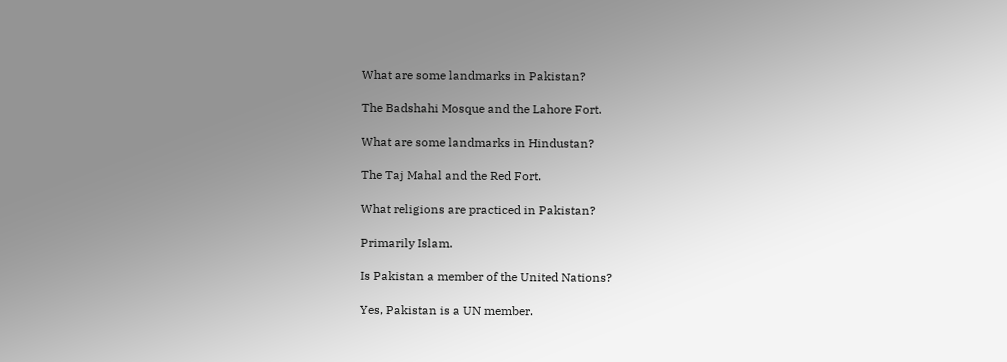What are some landmarks in Pakistan?

The Badshahi Mosque and the Lahore Fort.

What are some landmarks in Hindustan?

The Taj Mahal and the Red Fort.

What religions are practiced in Pakistan?

Primarily Islam.

Is Pakistan a member of the United Nations?

Yes, Pakistan is a UN member.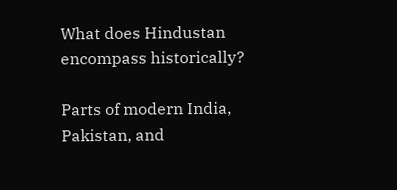What does Hindustan encompass historically?

Parts of modern India, Pakistan, and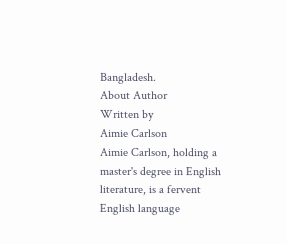Bangladesh.
About Author
Written by
Aimie Carlson
Aimie Carlson, holding a master's degree in English literature, is a fervent English language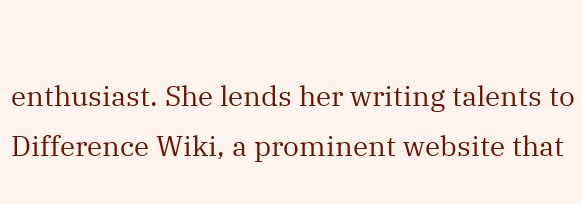enthusiast. She lends her writing talents to Difference Wiki, a prominent website that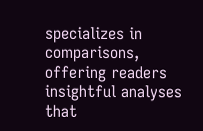specializes in comparisons, offering readers insightful analyses that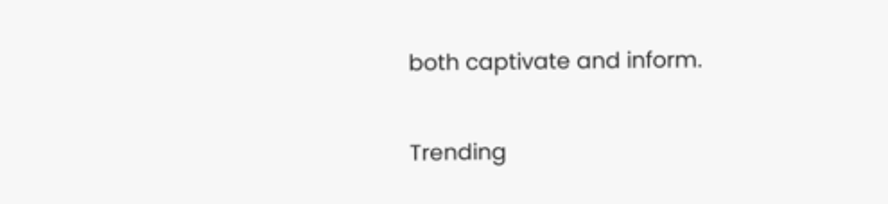both captivate and inform.

Trending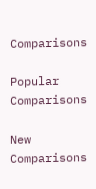Comparisons

Popular Comparisons

New Comparisons